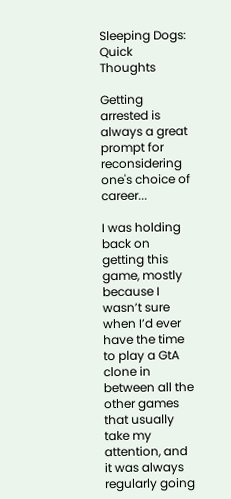Sleeping Dogs: Quick Thoughts

Getting arrested is always a great prompt for reconsidering one's choice of career...

I was holding back on getting this game, mostly because I wasn’t sure when I’d ever have the time to play a GtA clone in between all the other games that usually take my attention, and it was always regularly going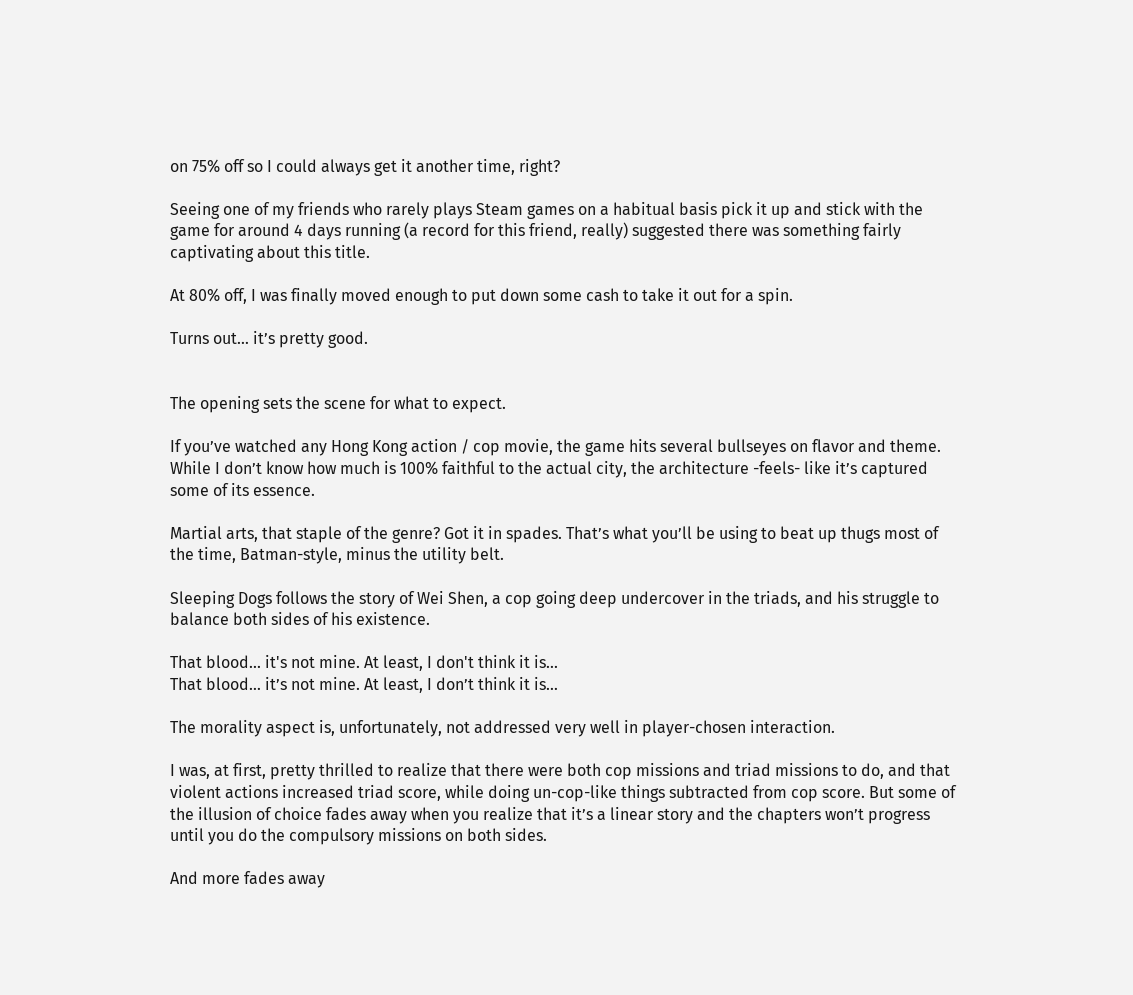on 75% off so I could always get it another time, right?

Seeing one of my friends who rarely plays Steam games on a habitual basis pick it up and stick with the game for around 4 days running (a record for this friend, really) suggested there was something fairly captivating about this title.

At 80% off, I was finally moved enough to put down some cash to take it out for a spin.

Turns out… it’s pretty good.


The opening sets the scene for what to expect.

If you’ve watched any Hong Kong action / cop movie, the game hits several bullseyes on flavor and theme. While I don’t know how much is 100% faithful to the actual city, the architecture -feels- like it’s captured some of its essence.

Martial arts, that staple of the genre? Got it in spades. That’s what you’ll be using to beat up thugs most of the time, Batman-style, minus the utility belt.

Sleeping Dogs follows the story of Wei Shen, a cop going deep undercover in the triads, and his struggle to balance both sides of his existence.

That blood... it's not mine. At least, I don't think it is...
That blood… it’s not mine. At least, I don’t think it is…

The morality aspect is, unfortunately, not addressed very well in player-chosen interaction.

I was, at first, pretty thrilled to realize that there were both cop missions and triad missions to do, and that violent actions increased triad score, while doing un-cop-like things subtracted from cop score. But some of the illusion of choice fades away when you realize that it’s a linear story and the chapters won’t progress until you do the compulsory missions on both sides.

And more fades away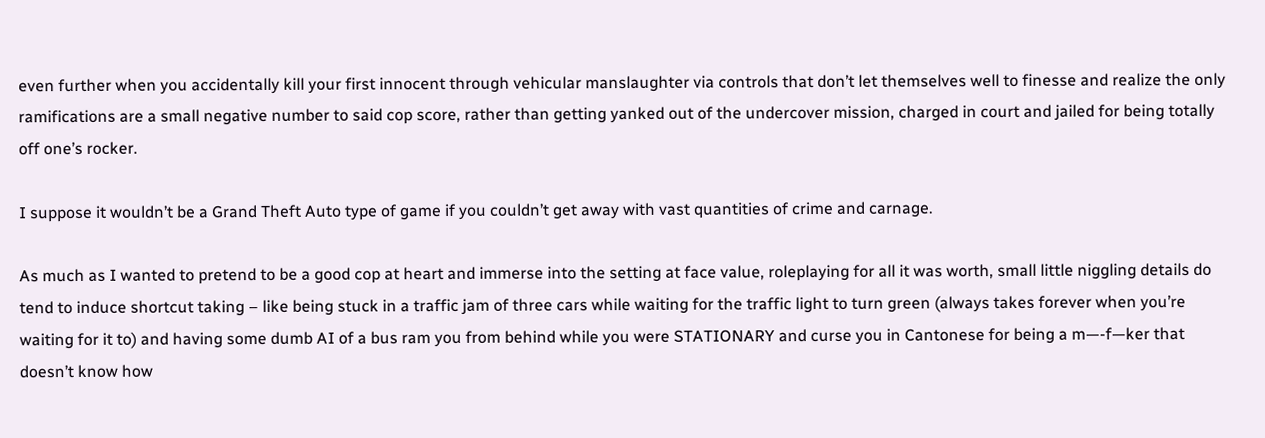even further when you accidentally kill your first innocent through vehicular manslaughter via controls that don’t let themselves well to finesse and realize the only ramifications are a small negative number to said cop score, rather than getting yanked out of the undercover mission, charged in court and jailed for being totally off one’s rocker.

I suppose it wouldn’t be a Grand Theft Auto type of game if you couldn’t get away with vast quantities of crime and carnage.

As much as I wanted to pretend to be a good cop at heart and immerse into the setting at face value, roleplaying for all it was worth, small little niggling details do tend to induce shortcut taking – like being stuck in a traffic jam of three cars while waiting for the traffic light to turn green (always takes forever when you’re waiting for it to) and having some dumb AI of a bus ram you from behind while you were STATIONARY and curse you in Cantonese for being a m—-f—ker that doesn’t know how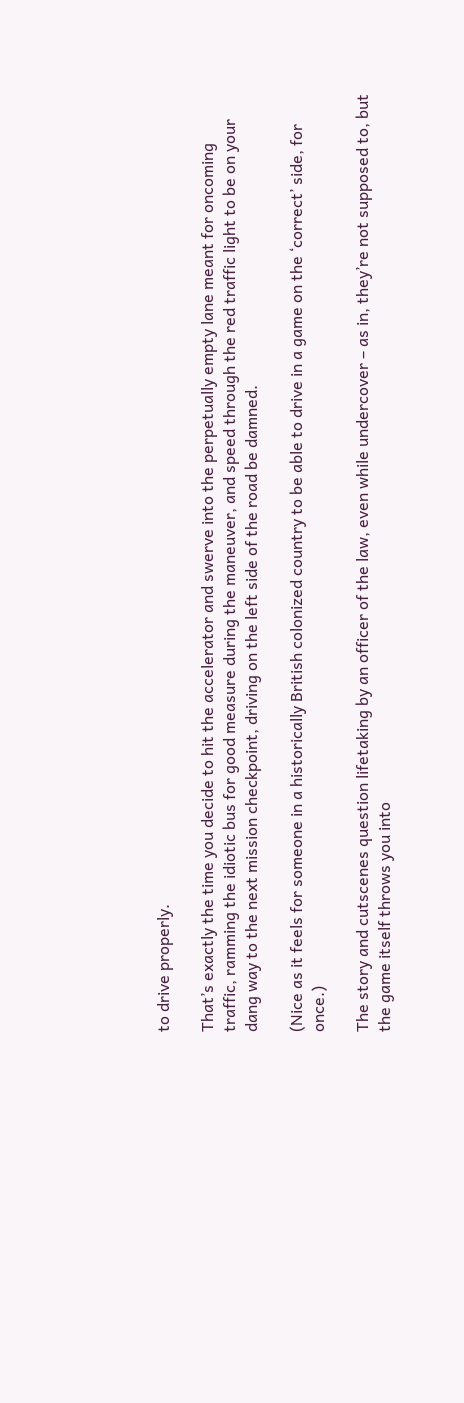to drive properly.

That’s exactly the time you decide to hit the accelerator and swerve into the perpetually empty lane meant for oncoming traffic, ramming the idiotic bus for good measure during the maneuver, and speed through the red traffic light to be on your dang way to the next mission checkpoint, driving on the left side of the road be damned.

(Nice as it feels for someone in a historically British colonized country to be able to drive in a game on the ‘correct’ side, for once.)

The story and cutscenes question lifetaking by an officer of the law, even while undercover – as in, they’re not supposed to, but the game itself throws you into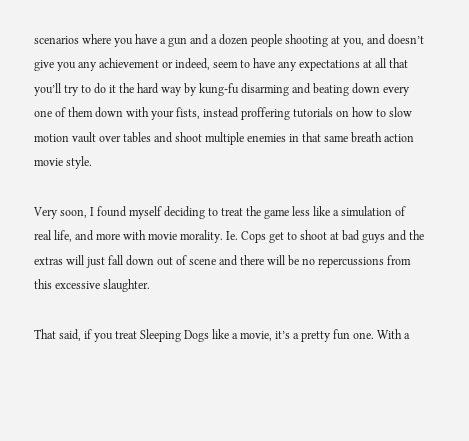scenarios where you have a gun and a dozen people shooting at you, and doesn’t give you any achievement or indeed, seem to have any expectations at all that you’ll try to do it the hard way by kung-fu disarming and beating down every one of them down with your fists, instead proffering tutorials on how to slow motion vault over tables and shoot multiple enemies in that same breath action movie style.

Very soon, I found myself deciding to treat the game less like a simulation of real life, and more with movie morality. Ie. Cops get to shoot at bad guys and the extras will just fall down out of scene and there will be no repercussions from this excessive slaughter.

That said, if you treat Sleeping Dogs like a movie, it’s a pretty fun one. With a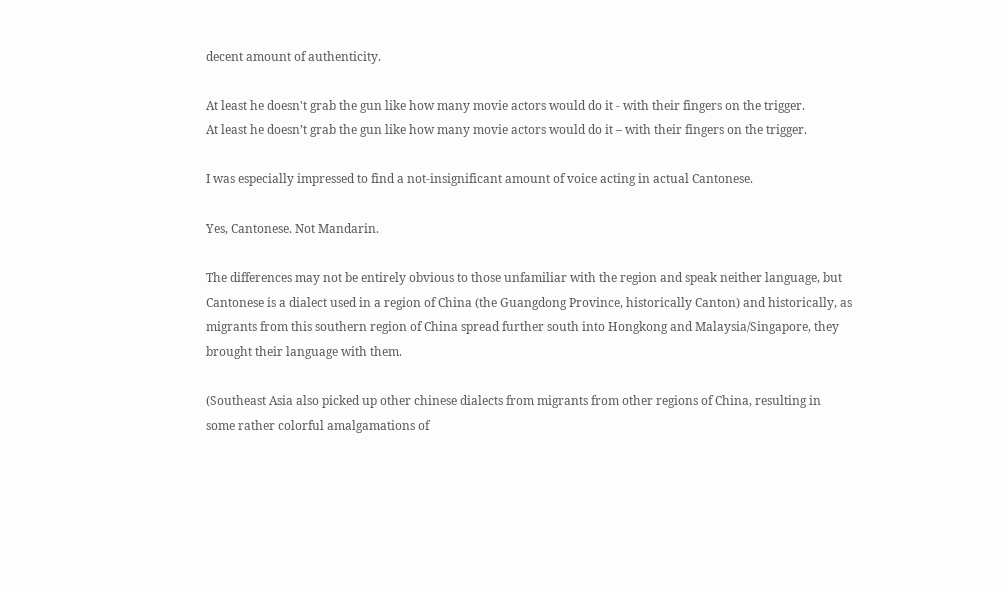decent amount of authenticity.

At least he doesn't grab the gun like how many movie actors would do it - with their fingers on the trigger.
At least he doesn’t grab the gun like how many movie actors would do it – with their fingers on the trigger.

I was especially impressed to find a not-insignificant amount of voice acting in actual Cantonese.

Yes, Cantonese. Not Mandarin.

The differences may not be entirely obvious to those unfamiliar with the region and speak neither language, but Cantonese is a dialect used in a region of China (the Guangdong Province, historically Canton) and historically, as migrants from this southern region of China spread further south into Hongkong and Malaysia/Singapore, they brought their language with them.

(Southeast Asia also picked up other chinese dialects from migrants from other regions of China, resulting in some rather colorful amalgamations of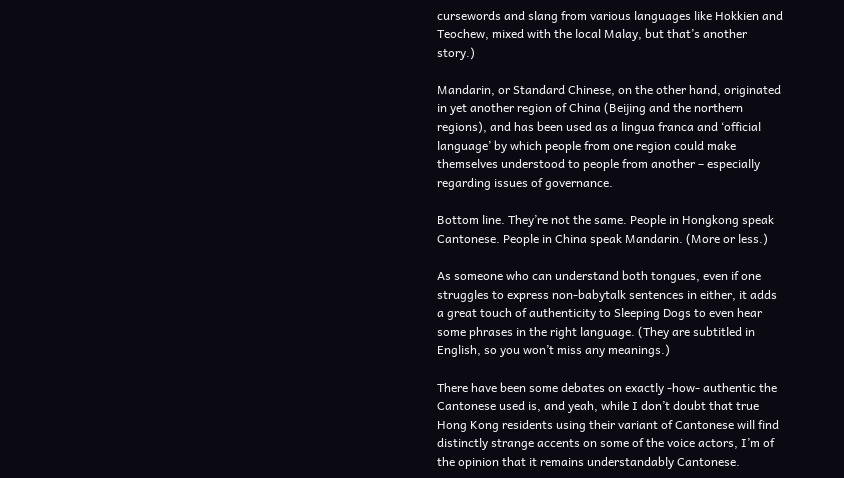cursewords and slang from various languages like Hokkien and Teochew, mixed with the local Malay, but that’s another story.)

Mandarin, or Standard Chinese, on the other hand, originated in yet another region of China (Beijing and the northern regions), and has been used as a lingua franca and ‘official language’ by which people from one region could make themselves understood to people from another – especially regarding issues of governance.

Bottom line. They’re not the same. People in Hongkong speak Cantonese. People in China speak Mandarin. (More or less.)

As someone who can understand both tongues, even if one struggles to express non-babytalk sentences in either, it adds a great touch of authenticity to Sleeping Dogs to even hear some phrases in the right language. (They are subtitled in English, so you won’t miss any meanings.)

There have been some debates on exactly -how- authentic the Cantonese used is, and yeah, while I don’t doubt that true Hong Kong residents using their variant of Cantonese will find distinctly strange accents on some of the voice actors, I’m of the opinion that it remains understandably Cantonese.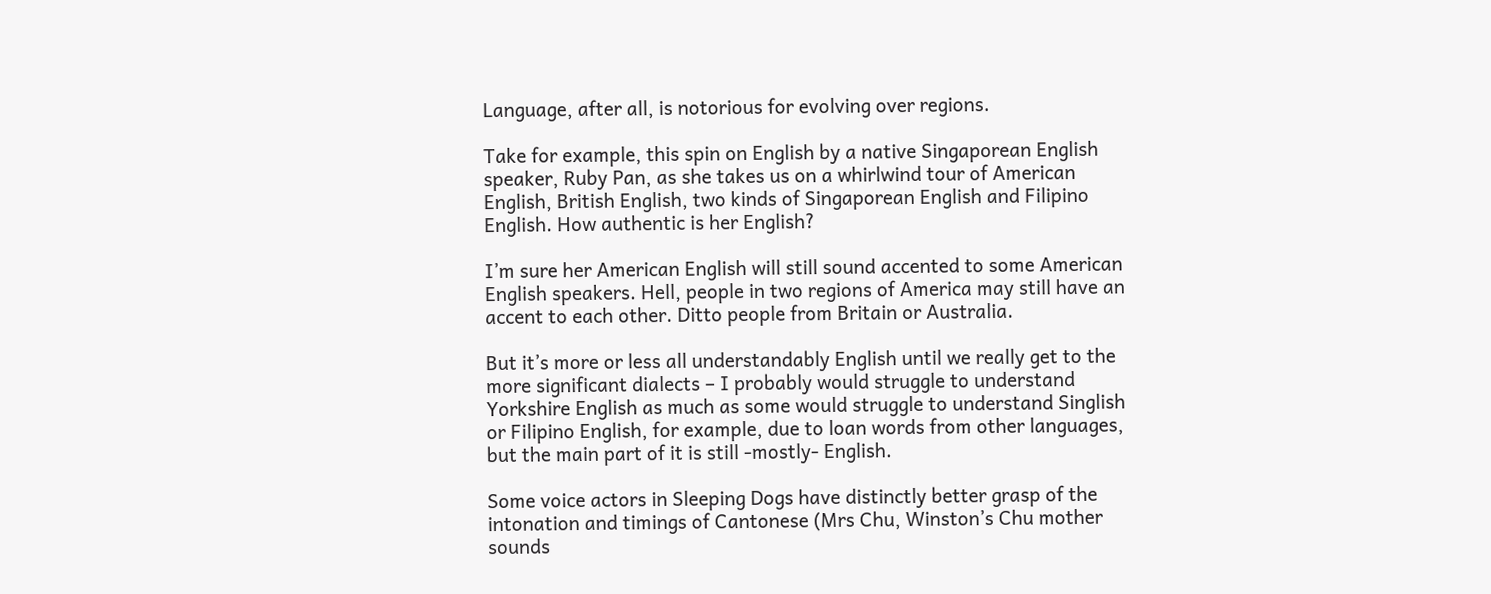Language, after all, is notorious for evolving over regions.

Take for example, this spin on English by a native Singaporean English speaker, Ruby Pan, as she takes us on a whirlwind tour of American English, British English, two kinds of Singaporean English and Filipino English. How authentic is her English?

I’m sure her American English will still sound accented to some American English speakers. Hell, people in two regions of America may still have an accent to each other. Ditto people from Britain or Australia.

But it’s more or less all understandably English until we really get to the more significant dialects – I probably would struggle to understand Yorkshire English as much as some would struggle to understand Singlish or Filipino English, for example, due to loan words from other languages, but the main part of it is still -mostly- English.

Some voice actors in Sleeping Dogs have distinctly better grasp of the intonation and timings of Cantonese (Mrs Chu, Winston’s Chu mother sounds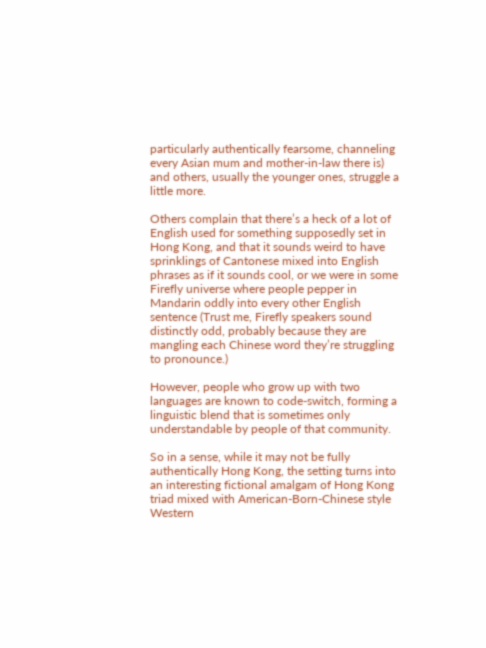particularly authentically fearsome, channeling every Asian mum and mother-in-law there is) and others, usually the younger ones, struggle a little more.

Others complain that there’s a heck of a lot of English used for something supposedly set in Hong Kong, and that it sounds weird to have sprinklings of Cantonese mixed into English phrases as if it sounds cool, or we were in some Firefly universe where people pepper in Mandarin oddly into every other English sentence (Trust me, Firefly speakers sound distinctly odd, probably because they are mangling each Chinese word they’re struggling to pronounce.)

However, people who grow up with two languages are known to code-switch, forming a linguistic blend that is sometimes only understandable by people of that community.

So in a sense, while it may not be fully authentically Hong Kong, the setting turns into an interesting fictional amalgam of Hong Kong triad mixed with American-Born-Chinese style Western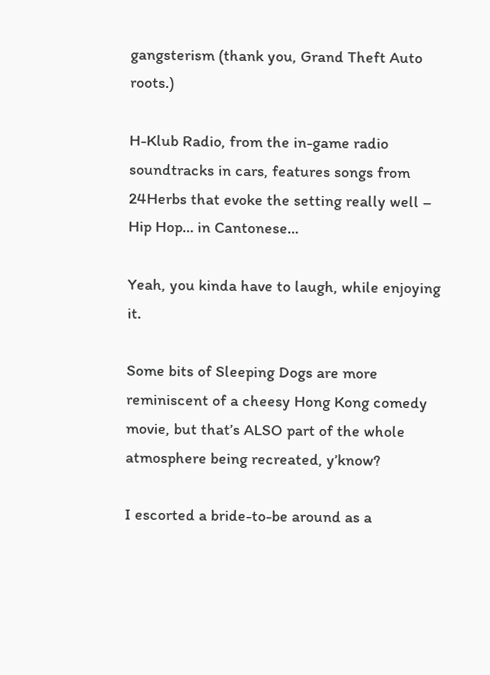gangsterism (thank you, Grand Theft Auto roots.)

H-Klub Radio, from the in-game radio soundtracks in cars, features songs from 24Herbs that evoke the setting really well – Hip Hop… in Cantonese…

Yeah, you kinda have to laugh, while enjoying it.

Some bits of Sleeping Dogs are more reminiscent of a cheesy Hong Kong comedy movie, but that’s ALSO part of the whole atmosphere being recreated, y’know?

I escorted a bride-to-be around as a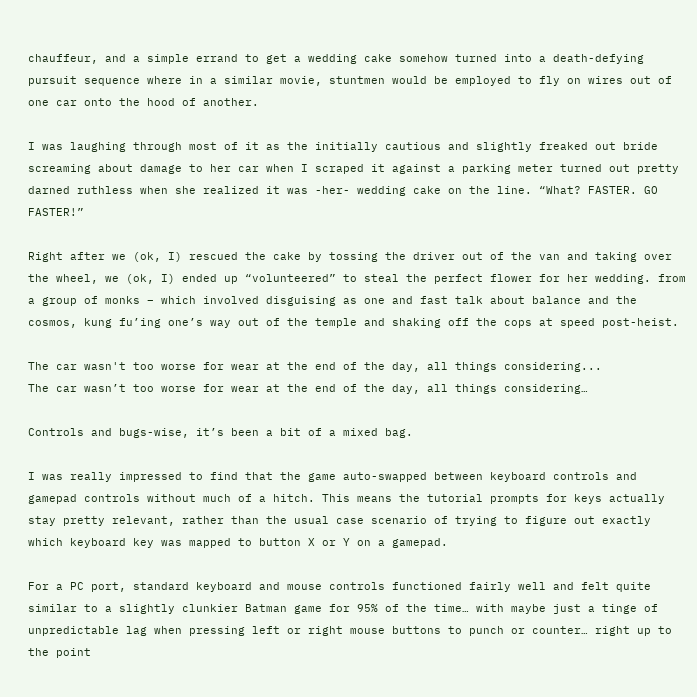chauffeur, and a simple errand to get a wedding cake somehow turned into a death-defying pursuit sequence where in a similar movie, stuntmen would be employed to fly on wires out of one car onto the hood of another.

I was laughing through most of it as the initially cautious and slightly freaked out bride screaming about damage to her car when I scraped it against a parking meter turned out pretty darned ruthless when she realized it was -her- wedding cake on the line. “What? FASTER. GO FASTER!”

Right after we (ok, I) rescued the cake by tossing the driver out of the van and taking over the wheel, we (ok, I) ended up “volunteered” to steal the perfect flower for her wedding. from a group of monks – which involved disguising as one and fast talk about balance and the cosmos, kung fu’ing one’s way out of the temple and shaking off the cops at speed post-heist.

The car wasn't too worse for wear at the end of the day, all things considering...
The car wasn’t too worse for wear at the end of the day, all things considering…

Controls and bugs-wise, it’s been a bit of a mixed bag.

I was really impressed to find that the game auto-swapped between keyboard controls and gamepad controls without much of a hitch. This means the tutorial prompts for keys actually stay pretty relevant, rather than the usual case scenario of trying to figure out exactly which keyboard key was mapped to button X or Y on a gamepad.

For a PC port, standard keyboard and mouse controls functioned fairly well and felt quite similar to a slightly clunkier Batman game for 95% of the time… with maybe just a tinge of unpredictable lag when pressing left or right mouse buttons to punch or counter… right up to the point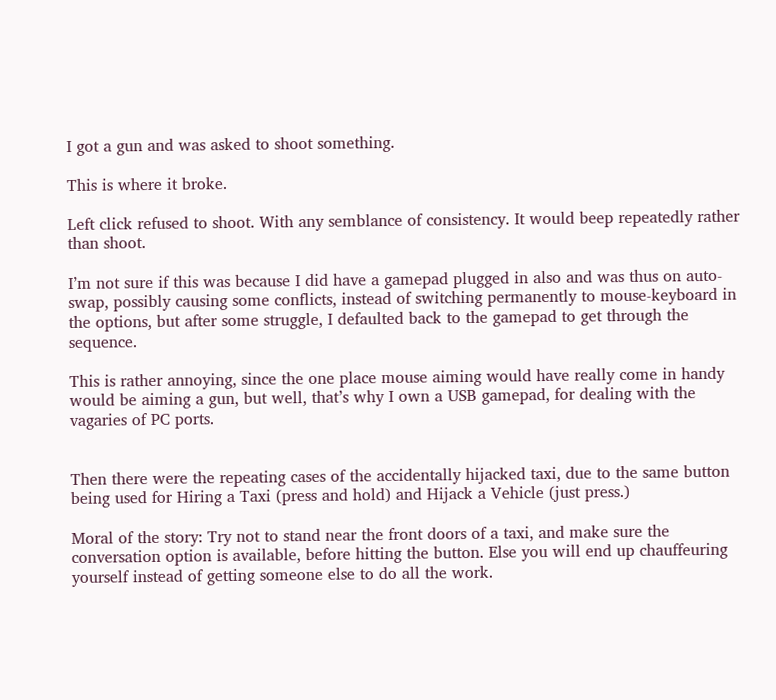I got a gun and was asked to shoot something.

This is where it broke.

Left click refused to shoot. With any semblance of consistency. It would beep repeatedly rather than shoot.

I’m not sure if this was because I did have a gamepad plugged in also and was thus on auto-swap, possibly causing some conflicts, instead of switching permanently to mouse-keyboard in the options, but after some struggle, I defaulted back to the gamepad to get through the sequence.

This is rather annoying, since the one place mouse aiming would have really come in handy would be aiming a gun, but well, that’s why I own a USB gamepad, for dealing with the vagaries of PC ports.


Then there were the repeating cases of the accidentally hijacked taxi, due to the same button being used for Hiring a Taxi (press and hold) and Hijack a Vehicle (just press.)

Moral of the story: Try not to stand near the front doors of a taxi, and make sure the conversation option is available, before hitting the button. Else you will end up chauffeuring yourself instead of getting someone else to do all the work.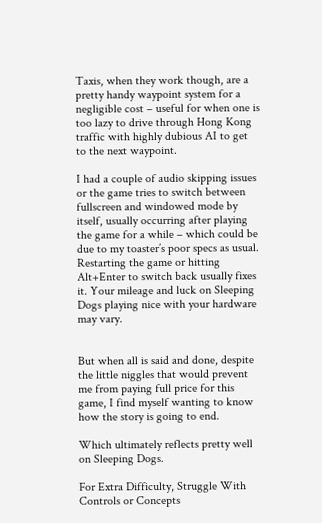Taxis, when they work though, are a pretty handy waypoint system for a negligible cost – useful for when one is too lazy to drive through Hong Kong traffic with highly dubious AI to get to the next waypoint.

I had a couple of audio skipping issues or the game tries to switch between fullscreen and windowed mode by itself, usually occurring after playing the game for a while – which could be due to my toaster’s poor specs as usual. Restarting the game or hitting Alt+Enter to switch back usually fixes it. Your mileage and luck on Sleeping Dogs playing nice with your hardware may vary.


But when all is said and done, despite the little niggles that would prevent me from paying full price for this game, I find myself wanting to know how the story is going to end.

Which ultimately reflects pretty well on Sleeping Dogs.

For Extra Difficulty, Struggle With Controls or Concepts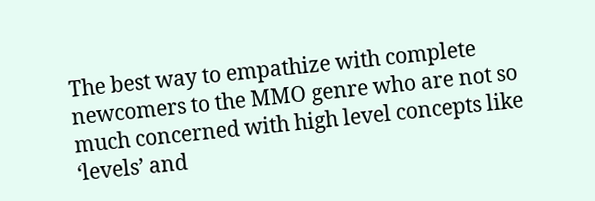The best way to empathize with complete newcomers to the MMO genre who are not so much concerned with high level concepts like ‘levels’ and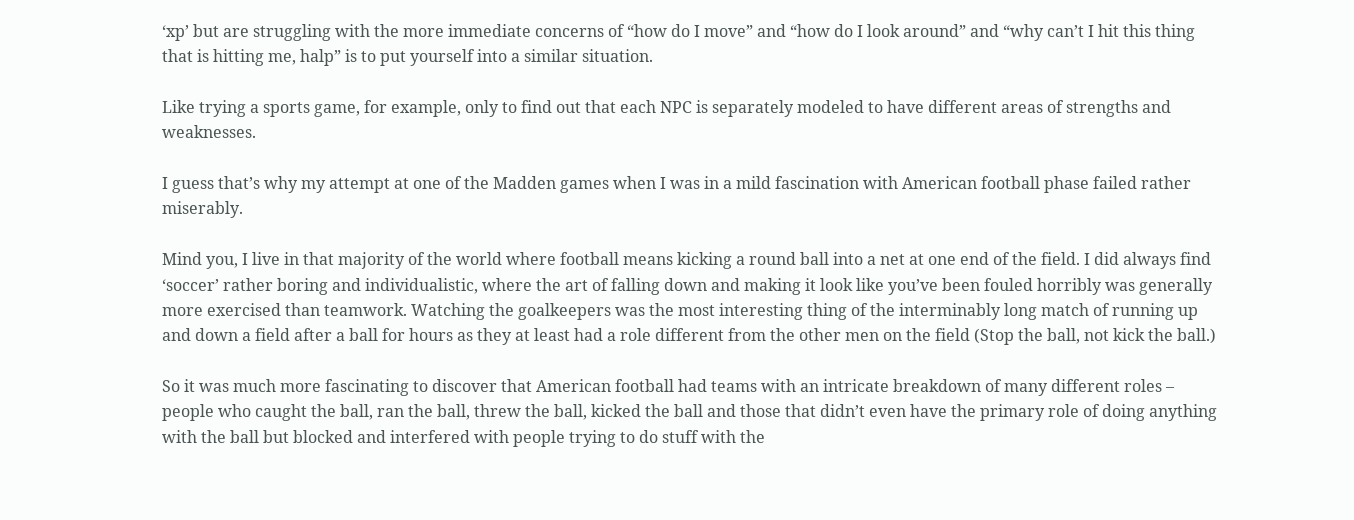‘xp’ but are struggling with the more immediate concerns of “how do I move” and “how do I look around” and “why can’t I hit this thing that is hitting me, halp” is to put yourself into a similar situation.

Like trying a sports game, for example, only to find out that each NPC is separately modeled to have different areas of strengths and weaknesses.

I guess that’s why my attempt at one of the Madden games when I was in a mild fascination with American football phase failed rather miserably.

Mind you, I live in that majority of the world where football means kicking a round ball into a net at one end of the field. I did always find ‘soccer’ rather boring and individualistic, where the art of falling down and making it look like you’ve been fouled horribly was generally more exercised than teamwork. Watching the goalkeepers was the most interesting thing of the interminably long match of running up and down a field after a ball for hours as they at least had a role different from the other men on the field (Stop the ball, not kick the ball.)

So it was much more fascinating to discover that American football had teams with an intricate breakdown of many different roles – people who caught the ball, ran the ball, threw the ball, kicked the ball and those that didn’t even have the primary role of doing anything with the ball but blocked and interfered with people trying to do stuff with the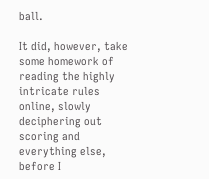ball.

It did, however, take some homework of reading the highly intricate rules online, slowly deciphering out scoring and everything else, before I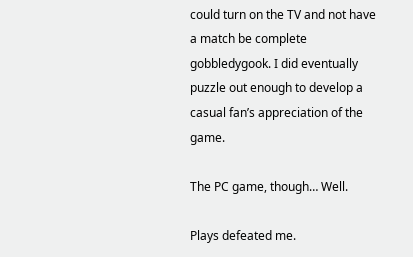could turn on the TV and not have a match be complete gobbledygook. I did eventually puzzle out enough to develop a casual fan’s appreciation of the game.

The PC game, though… Well.

Plays defeated me.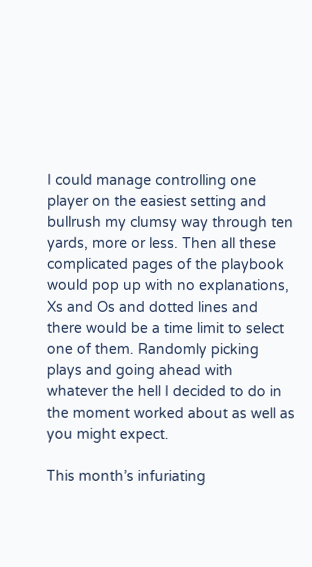I could manage controlling one player on the easiest setting and bullrush my clumsy way through ten yards, more or less. Then all these complicated pages of the playbook would pop up with no explanations, Xs and Os and dotted lines and there would be a time limit to select one of them. Randomly picking plays and going ahead with whatever the hell I decided to do in the moment worked about as well as you might expect.

This month’s infuriating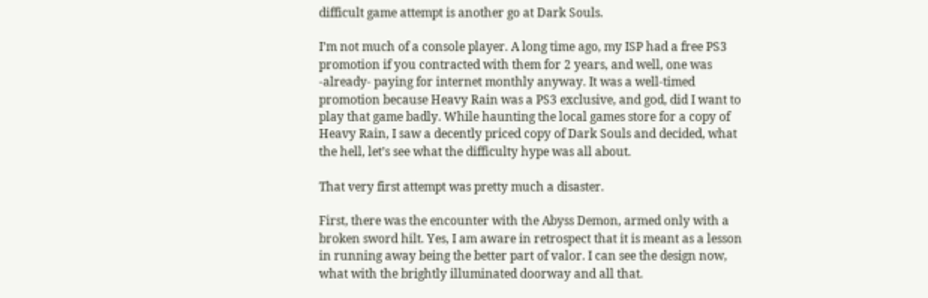difficult game attempt is another go at Dark Souls.

I’m not much of a console player. A long time ago, my ISP had a free PS3 promotion if you contracted with them for 2 years, and well, one was -already- paying for internet monthly anyway. It was a well-timed promotion because Heavy Rain was a PS3 exclusive, and god, did I want to play that game badly. While haunting the local games store for a copy of Heavy Rain, I saw a decently priced copy of Dark Souls and decided, what the hell, let’s see what the difficulty hype was all about.

That very first attempt was pretty much a disaster.

First, there was the encounter with the Abyss Demon, armed only with a broken sword hilt. Yes, I am aware in retrospect that it is meant as a lesson in running away being the better part of valor. I can see the design now, what with the brightly illuminated doorway and all that.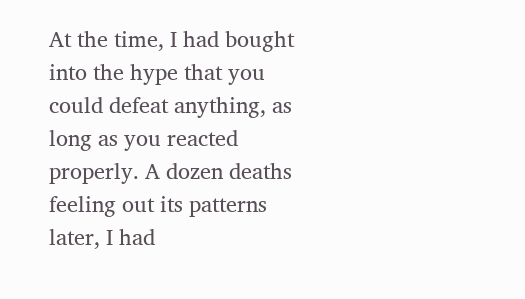At the time, I had bought into the hype that you could defeat anything, as long as you reacted properly. A dozen deaths feeling out its patterns later, I had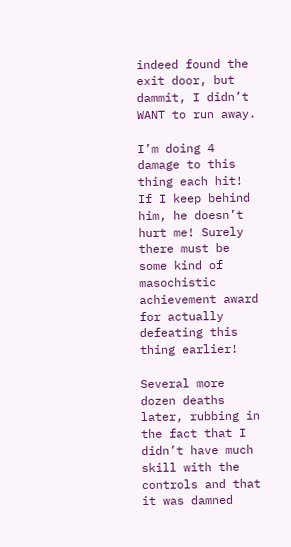indeed found the exit door, but dammit, I didn’t WANT to run away.

I’m doing 4 damage to this thing each hit! If I keep behind him, he doesn’t hurt me! Surely there must be some kind of masochistic achievement award for actually defeating this thing earlier!

Several more dozen deaths later, rubbing in the fact that I didn’t have much skill with the controls and that it was damned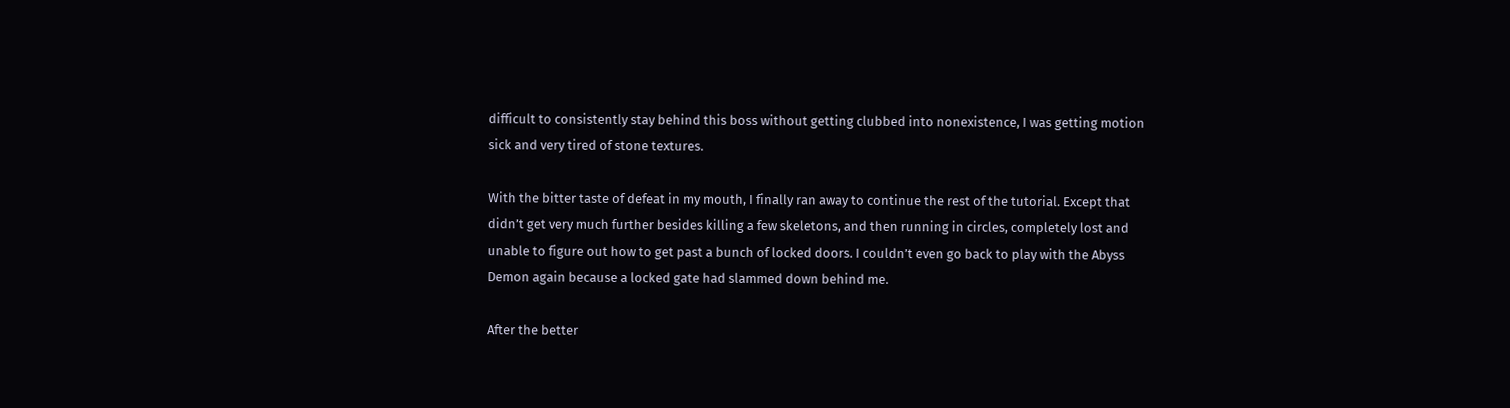difficult to consistently stay behind this boss without getting clubbed into nonexistence, I was getting motion sick and very tired of stone textures.

With the bitter taste of defeat in my mouth, I finally ran away to continue the rest of the tutorial. Except that didn’t get very much further besides killing a few skeletons, and then running in circles, completely lost and unable to figure out how to get past a bunch of locked doors. I couldn’t even go back to play with the Abyss Demon again because a locked gate had slammed down behind me.

After the better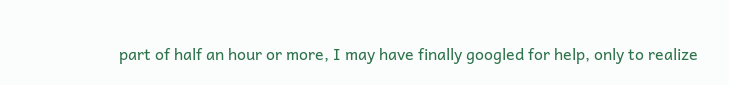part of half an hour or more, I may have finally googled for help, only to realize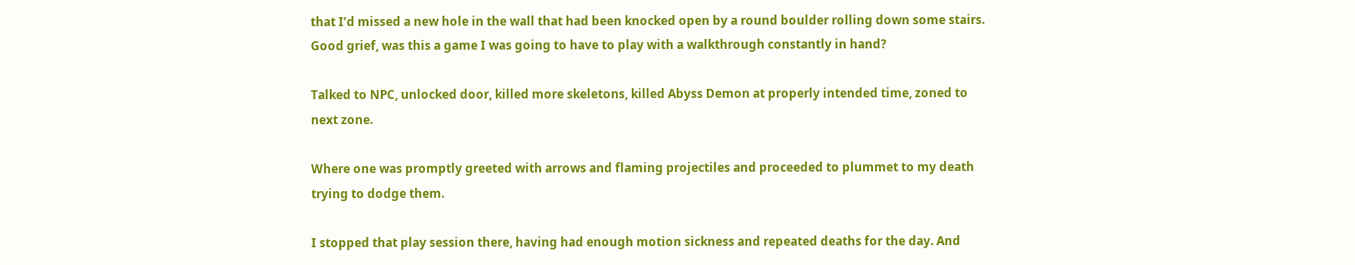that I’d missed a new hole in the wall that had been knocked open by a round boulder rolling down some stairs. Good grief, was this a game I was going to have to play with a walkthrough constantly in hand?

Talked to NPC, unlocked door, killed more skeletons, killed Abyss Demon at properly intended time, zoned to next zone.

Where one was promptly greeted with arrows and flaming projectiles and proceeded to plummet to my death trying to dodge them.

I stopped that play session there, having had enough motion sickness and repeated deaths for the day. And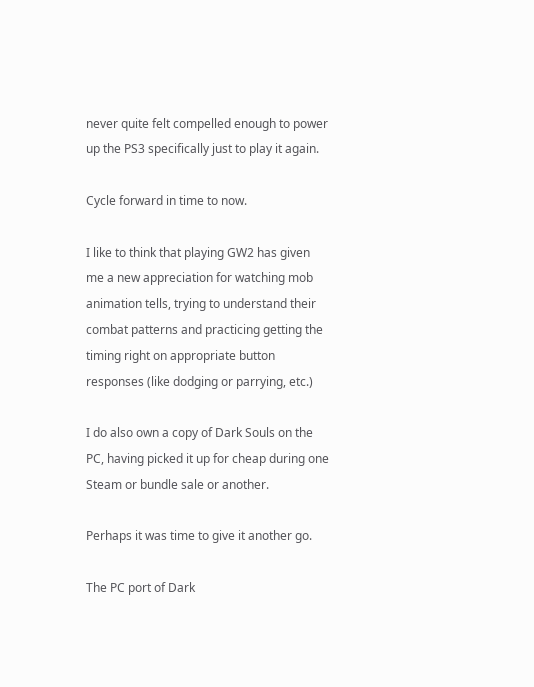never quite felt compelled enough to power up the PS3 specifically just to play it again.

Cycle forward in time to now.

I like to think that playing GW2 has given me a new appreciation for watching mob animation tells, trying to understand their combat patterns and practicing getting the timing right on appropriate button responses (like dodging or parrying, etc.)

I do also own a copy of Dark Souls on the PC, having picked it up for cheap during one Steam or bundle sale or another.

Perhaps it was time to give it another go.

The PC port of Dark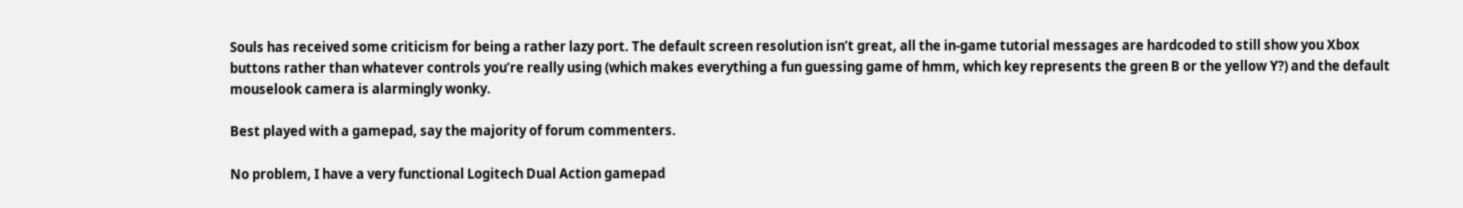Souls has received some criticism for being a rather lazy port. The default screen resolution isn’t great, all the in-game tutorial messages are hardcoded to still show you Xbox buttons rather than whatever controls you’re really using (which makes everything a fun guessing game of hmm, which key represents the green B or the yellow Y?) and the default mouselook camera is alarmingly wonky.

Best played with a gamepad, say the majority of forum commenters.

No problem, I have a very functional Logitech Dual Action gamepad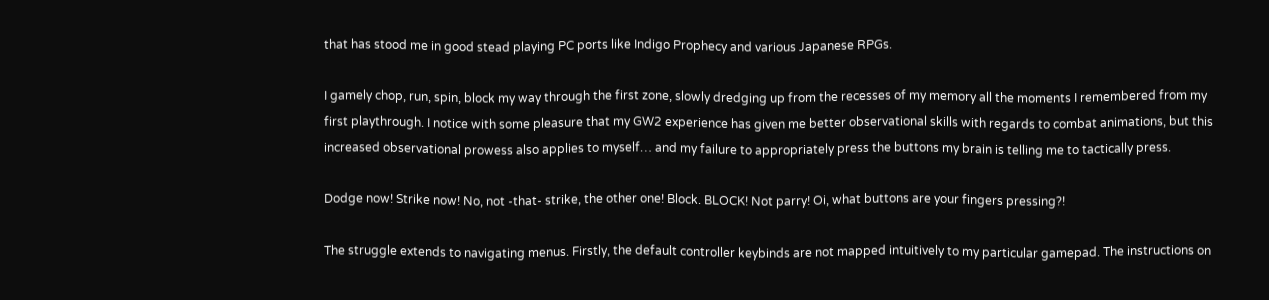that has stood me in good stead playing PC ports like Indigo Prophecy and various Japanese RPGs.

I gamely chop, run, spin, block my way through the first zone, slowly dredging up from the recesses of my memory all the moments I remembered from my first playthrough. I notice with some pleasure that my GW2 experience has given me better observational skills with regards to combat animations, but this increased observational prowess also applies to myself… and my failure to appropriately press the buttons my brain is telling me to tactically press.

Dodge now! Strike now! No, not -that- strike, the other one! Block. BLOCK! Not parry! Oi, what buttons are your fingers pressing?!

The struggle extends to navigating menus. Firstly, the default controller keybinds are not mapped intuitively to my particular gamepad. The instructions on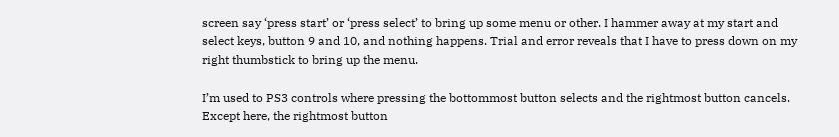screen say ‘press start’ or ‘press select’ to bring up some menu or other. I hammer away at my start and select keys, button 9 and 10, and nothing happens. Trial and error reveals that I have to press down on my right thumbstick to bring up the menu.

I’m used to PS3 controls where pressing the bottommost button selects and the rightmost button cancels. Except here, the rightmost button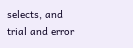selects, and trial and error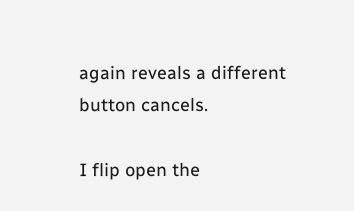again reveals a different button cancels.

I flip open the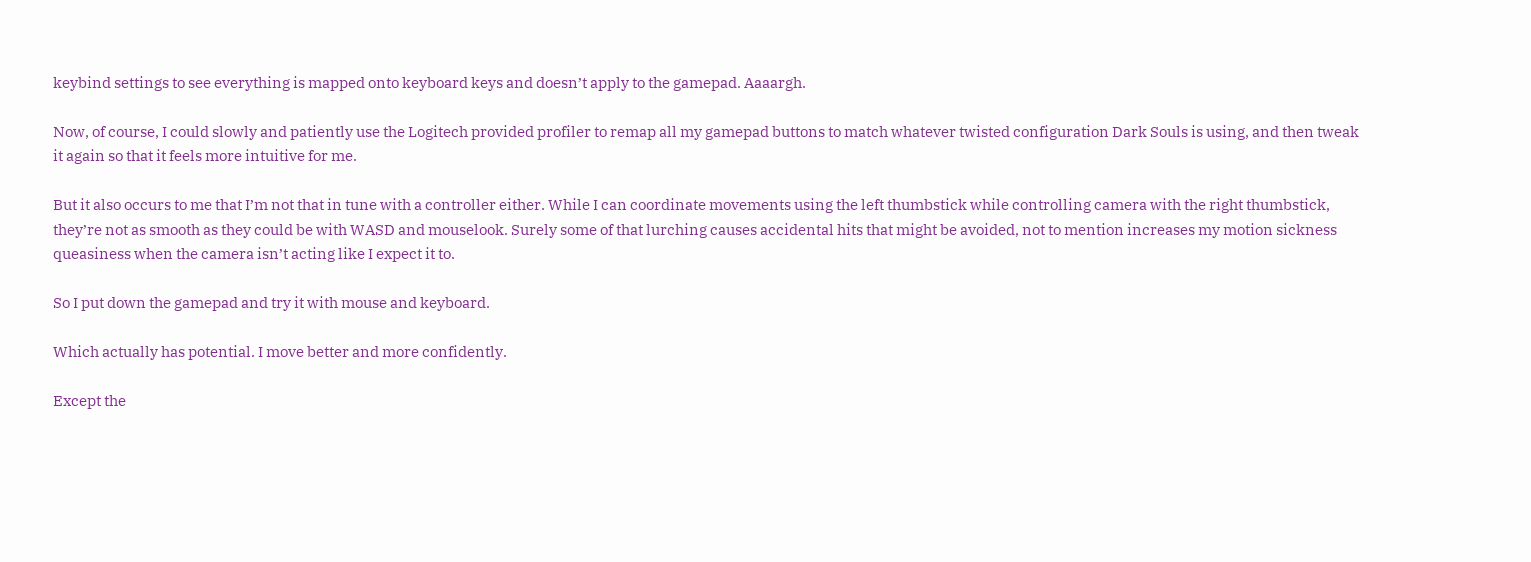keybind settings to see everything is mapped onto keyboard keys and doesn’t apply to the gamepad. Aaaargh.

Now, of course, I could slowly and patiently use the Logitech provided profiler to remap all my gamepad buttons to match whatever twisted configuration Dark Souls is using, and then tweak it again so that it feels more intuitive for me.

But it also occurs to me that I’m not that in tune with a controller either. While I can coordinate movements using the left thumbstick while controlling camera with the right thumbstick, they’re not as smooth as they could be with WASD and mouselook. Surely some of that lurching causes accidental hits that might be avoided, not to mention increases my motion sickness queasiness when the camera isn’t acting like I expect it to.

So I put down the gamepad and try it with mouse and keyboard.

Which actually has potential. I move better and more confidently.

Except the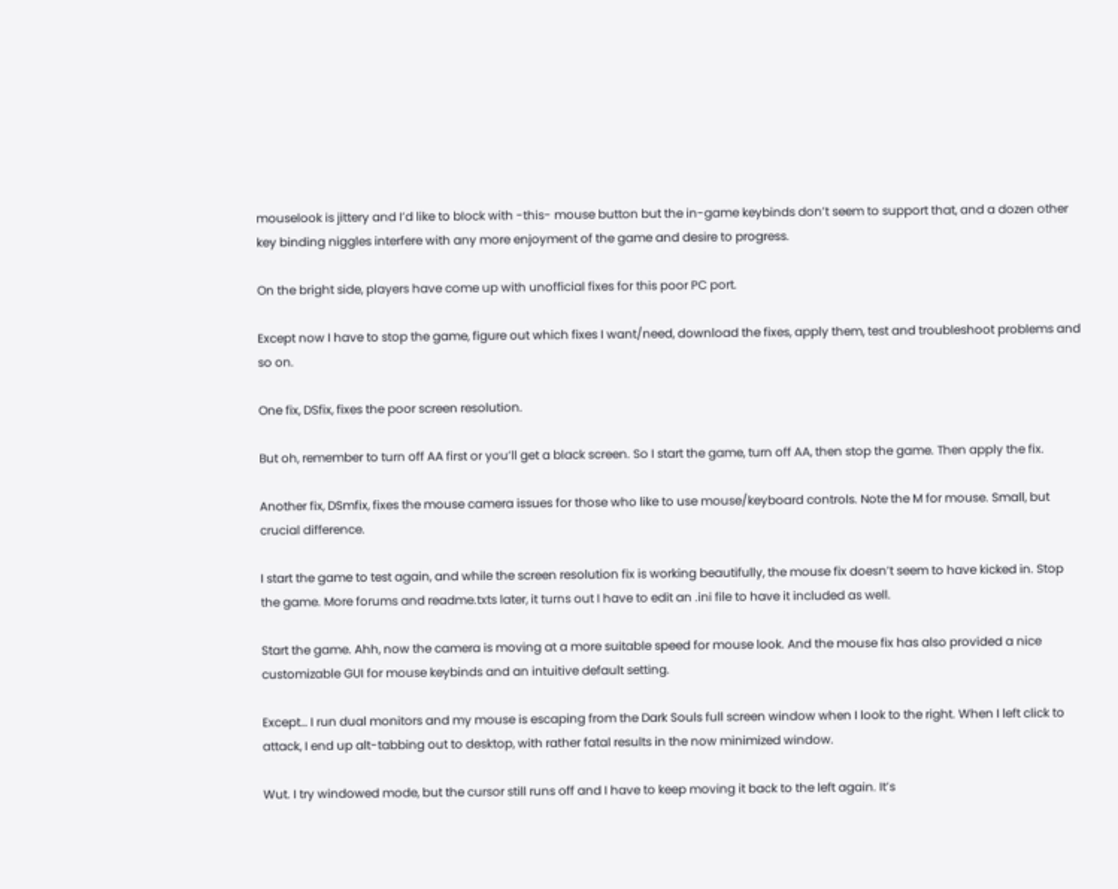mouselook is jittery and I’d like to block with -this- mouse button but the in-game keybinds don’t seem to support that, and a dozen other key binding niggles interfere with any more enjoyment of the game and desire to progress.

On the bright side, players have come up with unofficial fixes for this poor PC port.

Except now I have to stop the game, figure out which fixes I want/need, download the fixes, apply them, test and troubleshoot problems and so on.

One fix, DSfix, fixes the poor screen resolution.

But oh, remember to turn off AA first or you’ll get a black screen. So I start the game, turn off AA, then stop the game. Then apply the fix.

Another fix, DSmfix, fixes the mouse camera issues for those who like to use mouse/keyboard controls. Note the M for mouse. Small, but crucial difference.

I start the game to test again, and while the screen resolution fix is working beautifully, the mouse fix doesn’t seem to have kicked in. Stop the game. More forums and readme.txts later, it turns out I have to edit an .ini file to have it included as well.

Start the game. Ahh, now the camera is moving at a more suitable speed for mouse look. And the mouse fix has also provided a nice customizable GUI for mouse keybinds and an intuitive default setting.

Except… I run dual monitors and my mouse is escaping from the Dark Souls full screen window when I look to the right. When I left click to attack, I end up alt-tabbing out to desktop, with rather fatal results in the now minimized window.

Wut. I try windowed mode, but the cursor still runs off and I have to keep moving it back to the left again. It’s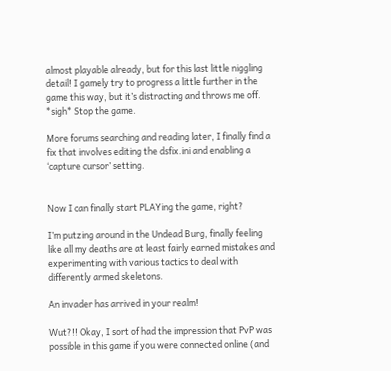almost playable already, but for this last little niggling detail! I gamely try to progress a little further in the game this way, but it’s distracting and throws me off. *sigh* Stop the game.

More forums searching and reading later, I finally find a fix that involves editing the dsfix.ini and enabling a ‘capture cursor’ setting.


Now I can finally start PLAYing the game, right?

I’m putzing around in the Undead Burg, finally feeling like all my deaths are at least fairly earned mistakes and experimenting with various tactics to deal with differently armed skeletons.

An invader has arrived in your realm!

Wut?!! Okay, I sort of had the impression that PvP was possible in this game if you were connected online (and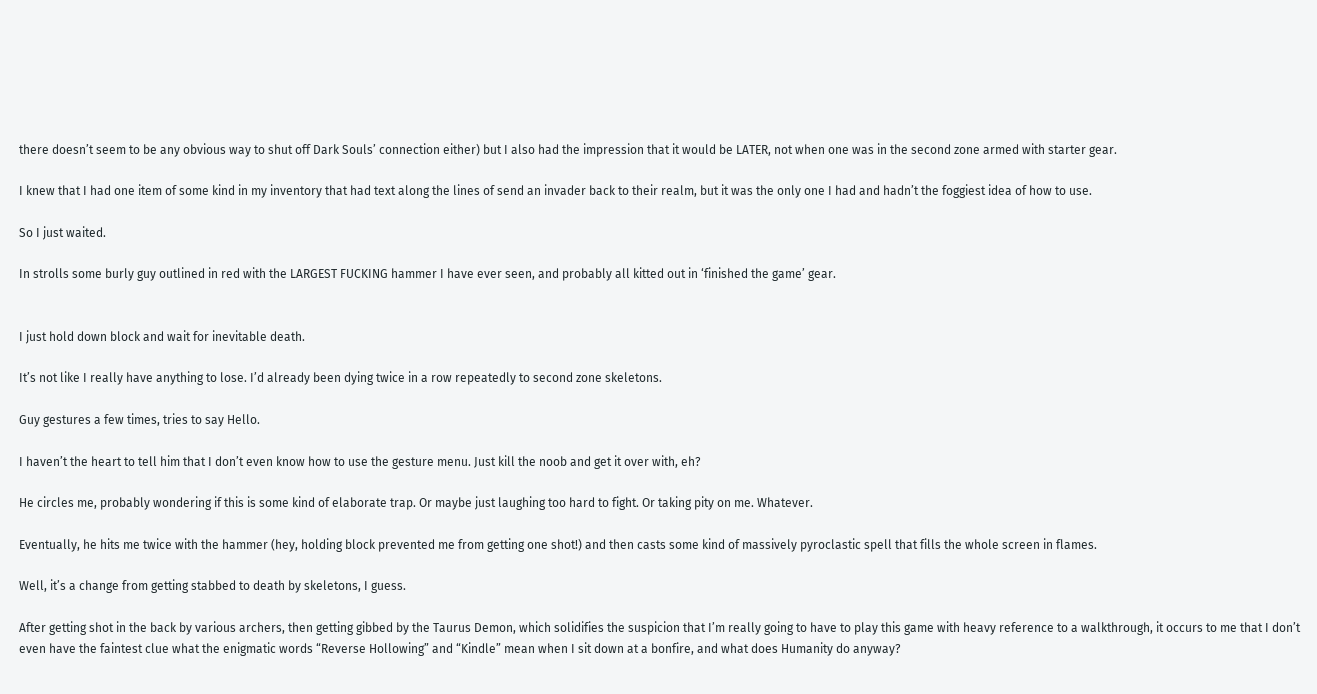there doesn’t seem to be any obvious way to shut off Dark Souls’ connection either) but I also had the impression that it would be LATER, not when one was in the second zone armed with starter gear.

I knew that I had one item of some kind in my inventory that had text along the lines of send an invader back to their realm, but it was the only one I had and hadn’t the foggiest idea of how to use.

So I just waited.

In strolls some burly guy outlined in red with the LARGEST FUCKING hammer I have ever seen, and probably all kitted out in ‘finished the game’ gear.


I just hold down block and wait for inevitable death.

It’s not like I really have anything to lose. I’d already been dying twice in a row repeatedly to second zone skeletons.

Guy gestures a few times, tries to say Hello.

I haven’t the heart to tell him that I don’t even know how to use the gesture menu. Just kill the noob and get it over with, eh?

He circles me, probably wondering if this is some kind of elaborate trap. Or maybe just laughing too hard to fight. Or taking pity on me. Whatever.

Eventually, he hits me twice with the hammer (hey, holding block prevented me from getting one shot!) and then casts some kind of massively pyroclastic spell that fills the whole screen in flames.

Well, it’s a change from getting stabbed to death by skeletons, I guess.

After getting shot in the back by various archers, then getting gibbed by the Taurus Demon, which solidifies the suspicion that I’m really going to have to play this game with heavy reference to a walkthrough, it occurs to me that I don’t even have the faintest clue what the enigmatic words “Reverse Hollowing” and “Kindle” mean when I sit down at a bonfire, and what does Humanity do anyway?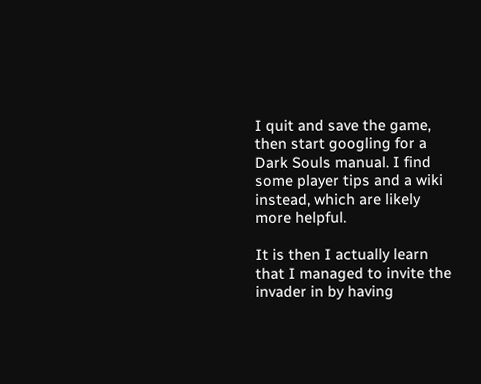I quit and save the game, then start googling for a Dark Souls manual. I find some player tips and a wiki instead, which are likely more helpful.

It is then I actually learn that I managed to invite the invader in by having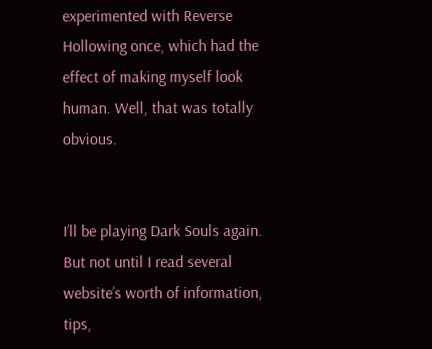experimented with Reverse Hollowing once, which had the effect of making myself look human. Well, that was totally obvious.


I’ll be playing Dark Souls again. But not until I read several website’s worth of information, tips,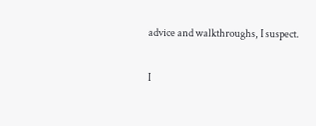advice and walkthroughs, I suspect.

I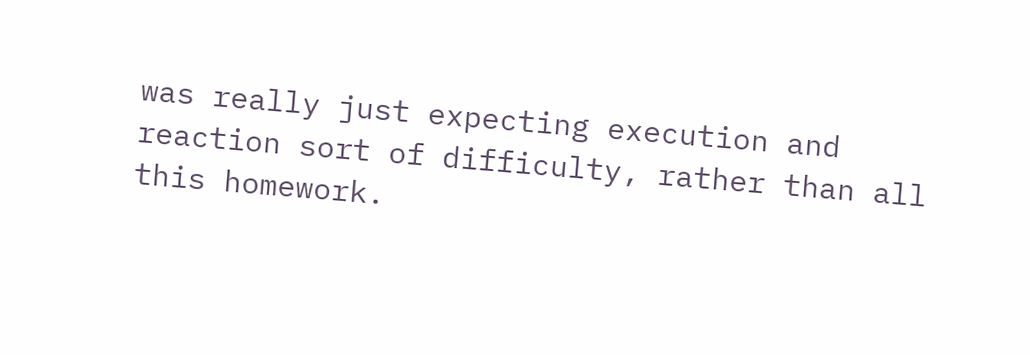was really just expecting execution and reaction sort of difficulty, rather than all this homework.